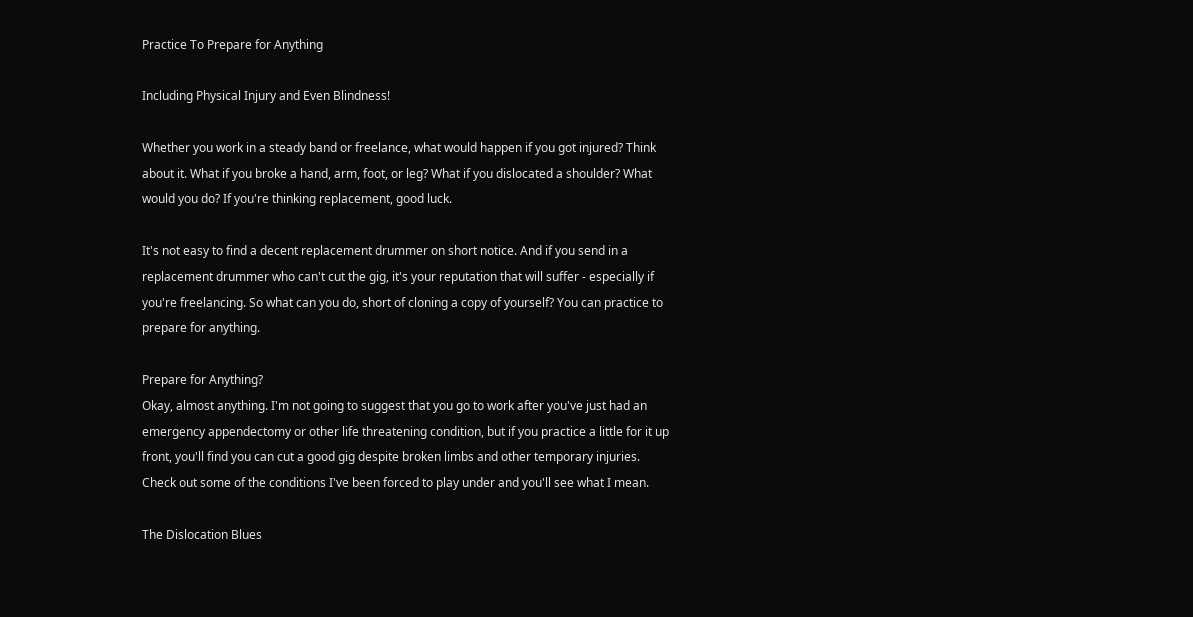Practice To Prepare for Anything

Including Physical Injury and Even Blindness!

Whether you work in a steady band or freelance, what would happen if you got injured? Think about it. What if you broke a hand, arm, foot, or leg? What if you dislocated a shoulder? What would you do? If you're thinking replacement, good luck.

It's not easy to find a decent replacement drummer on short notice. And if you send in a replacement drummer who can't cut the gig, it's your reputation that will suffer - especially if you're freelancing. So what can you do, short of cloning a copy of yourself? You can practice to prepare for anything.

Prepare for Anything?
Okay, almost anything. I'm not going to suggest that you go to work after you've just had an emergency appendectomy or other life threatening condition, but if you practice a little for it up front, you'll find you can cut a good gig despite broken limbs and other temporary injuries. Check out some of the conditions I've been forced to play under and you'll see what I mean.

The Dislocation Blues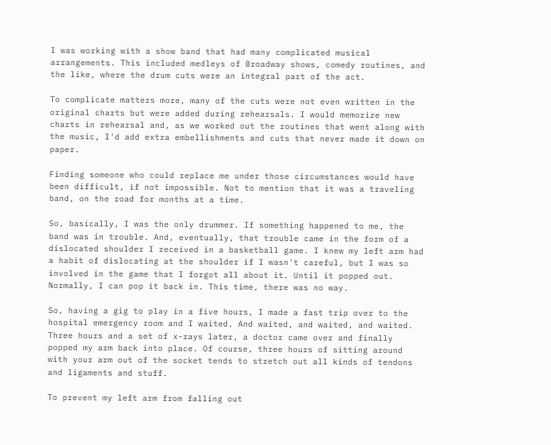I was working with a show band that had many complicated musical arrangements. This included medleys of Broadway shows, comedy routines, and the like, where the drum cuts were an integral part of the act.

To complicate matters more, many of the cuts were not even written in the original charts but were added during rehearsals. I would memorize new charts in rehearsal and, as we worked out the routines that went along with the music, I'd add extra embellishments and cuts that never made it down on paper.

Finding someone who could replace me under those circumstances would have been difficult, if not impossible. Not to mention that it was a traveling band, on the road for months at a time.

So, basically, I was the only drummer. If something happened to me, the band was in trouble. And, eventually, that trouble came in the form of a dislocated shoulder I received in a basketball game. I knew my left arm had a habit of dislocating at the shoulder if I wasn't careful, but I was so involved in the game that I forgot all about it. Until it popped out. Normally, I can pop it back in. This time, there was no way.

So, having a gig to play in a five hours, I made a fast trip over to the hospital emergency room and I waited. And waited, and waited, and waited. Three hours and a set of x-rays later, a doctor came over and finally popped my arm back into place. Of course, three hours of sitting around with your arm out of the socket tends to stretch out all kinds of tendons and ligaments and stuff.

To prevent my left arm from falling out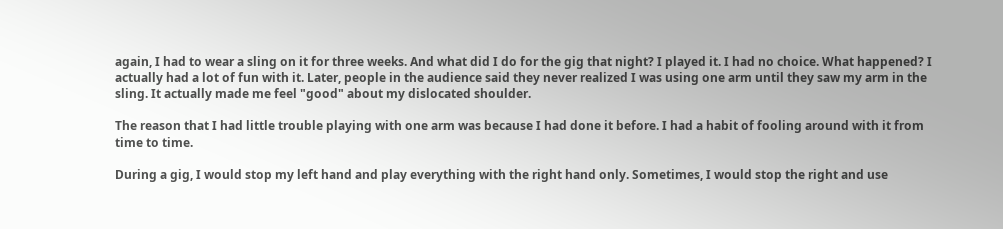again, I had to wear a sling on it for three weeks. And what did I do for the gig that night? I played it. I had no choice. What happened? I actually had a lot of fun with it. Later, people in the audience said they never realized I was using one arm until they saw my arm in the sling. It actually made me feel "good" about my dislocated shoulder.

The reason that I had little trouble playing with one arm was because I had done it before. I had a habit of fooling around with it from time to time.

During a gig, I would stop my left hand and play everything with the right hand only. Sometimes, I would stop the right and use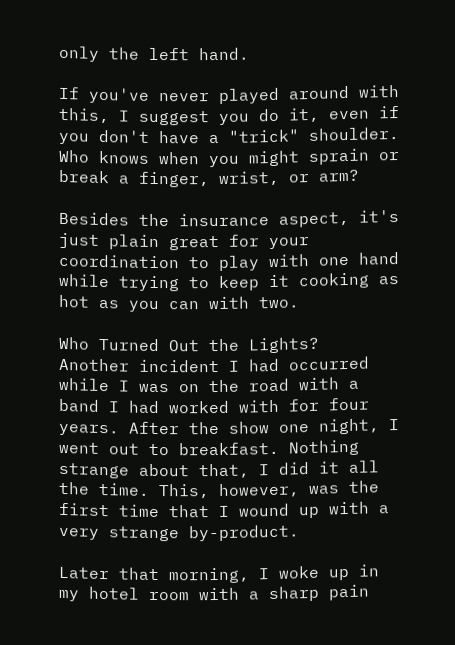only the left hand.

If you've never played around with this, I suggest you do it, even if you don't have a "trick" shoulder. Who knows when you might sprain or break a finger, wrist, or arm?

Besides the insurance aspect, it's just plain great for your coordination to play with one hand while trying to keep it cooking as hot as you can with two.

Who Turned Out the Lights?
Another incident I had occurred while I was on the road with a band I had worked with for four years. After the show one night, I went out to breakfast. Nothing strange about that, I did it all the time. This, however, was the first time that I wound up with a very strange by-product.

Later that morning, I woke up in my hotel room with a sharp pain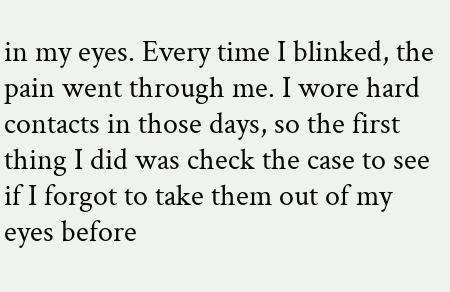in my eyes. Every time I blinked, the pain went through me. I wore hard contacts in those days, so the first thing I did was check the case to see if I forgot to take them out of my eyes before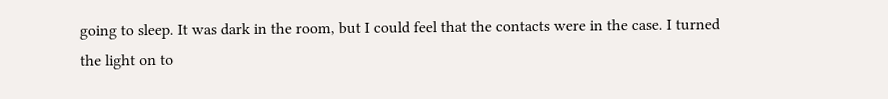going to sleep. It was dark in the room, but I could feel that the contacts were in the case. I turned the light on to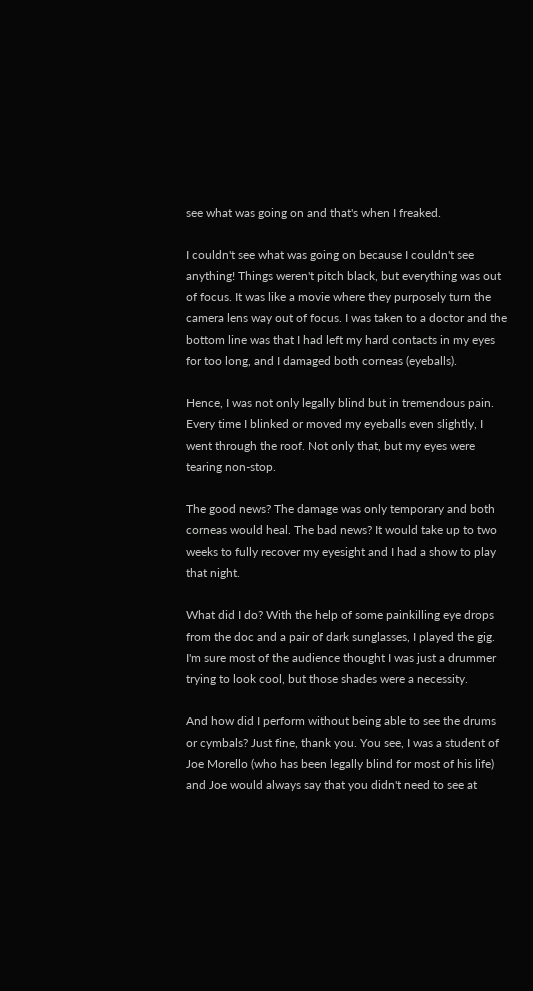see what was going on and that's when I freaked.

I couldn't see what was going on because I couldn't see anything! Things weren't pitch black, but everything was out of focus. It was like a movie where they purposely turn the camera lens way out of focus. I was taken to a doctor and the bottom line was that I had left my hard contacts in my eyes for too long, and I damaged both corneas (eyeballs).

Hence, I was not only legally blind but in tremendous pain. Every time I blinked or moved my eyeballs even slightly, I went through the roof. Not only that, but my eyes were tearing non-stop.

The good news? The damage was only temporary and both corneas would heal. The bad news? It would take up to two weeks to fully recover my eyesight and I had a show to play that night.

What did I do? With the help of some painkilling eye drops from the doc and a pair of dark sunglasses, I played the gig. I'm sure most of the audience thought I was just a drummer trying to look cool, but those shades were a necessity.

And how did I perform without being able to see the drums or cymbals? Just fine, thank you. You see, I was a student of Joe Morello (who has been legally blind for most of his life) and Joe would always say that you didn't need to see at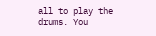all to play the drums. You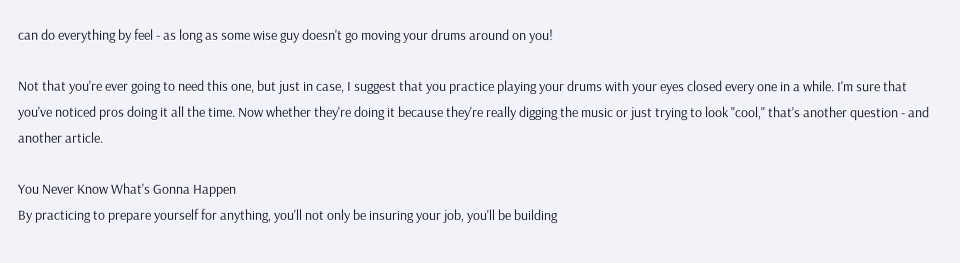can do everything by feel - as long as some wise guy doesn't go moving your drums around on you!

Not that you're ever going to need this one, but just in case, I suggest that you practice playing your drums with your eyes closed every one in a while. I'm sure that you've noticed pros doing it all the time. Now whether they're doing it because they're really digging the music or just trying to look "cool," that's another question - and another article.

You Never Know What's Gonna Happen
By practicing to prepare yourself for anything, you'll not only be insuring your job, you'll be building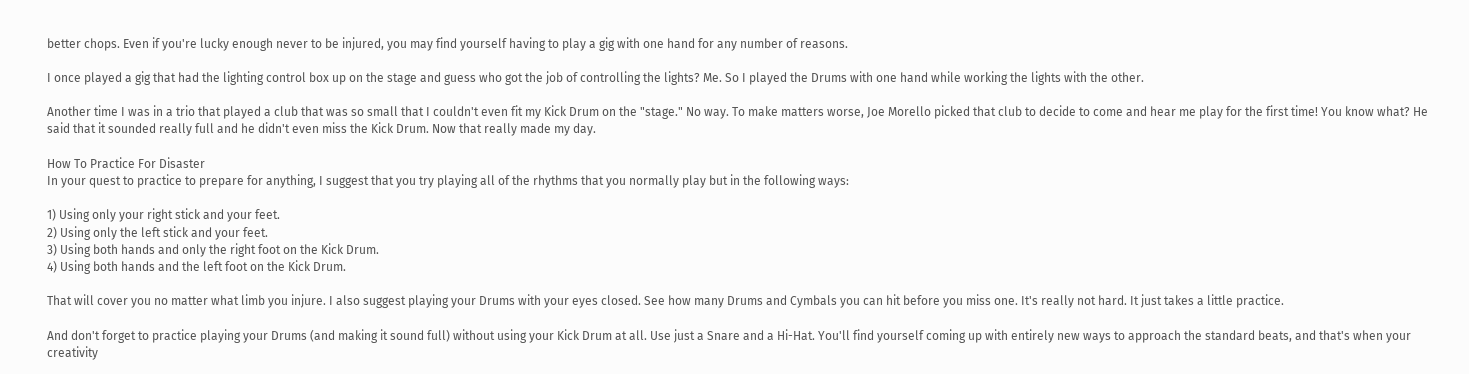better chops. Even if you're lucky enough never to be injured, you may find yourself having to play a gig with one hand for any number of reasons.

I once played a gig that had the lighting control box up on the stage and guess who got the job of controlling the lights? Me. So I played the Drums with one hand while working the lights with the other.

Another time I was in a trio that played a club that was so small that I couldn't even fit my Kick Drum on the "stage." No way. To make matters worse, Joe Morello picked that club to decide to come and hear me play for the first time! You know what? He said that it sounded really full and he didn't even miss the Kick Drum. Now that really made my day.

How To Practice For Disaster
In your quest to practice to prepare for anything, I suggest that you try playing all of the rhythms that you normally play but in the following ways:

1) Using only your right stick and your feet.
2) Using only the left stick and your feet.
3) Using both hands and only the right foot on the Kick Drum.
4) Using both hands and the left foot on the Kick Drum.

That will cover you no matter what limb you injure. I also suggest playing your Drums with your eyes closed. See how many Drums and Cymbals you can hit before you miss one. It's really not hard. It just takes a little practice.

And don't forget to practice playing your Drums (and making it sound full) without using your Kick Drum at all. Use just a Snare and a Hi-Hat. You'll find yourself coming up with entirely new ways to approach the standard beats, and that's when your creativity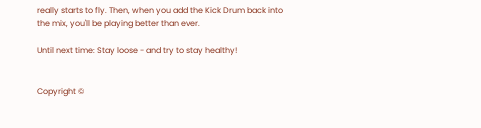really starts to fly. Then, when you add the Kick Drum back into the mix, you'll be playing better than ever.

Until next time: Stay loose - and try to stay healthy!


Copyright ©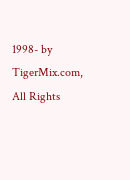1998- by TigerMix.com,
All Rights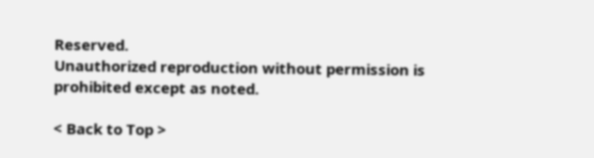Reserved.
Unauthorized reproduction without permission is prohibited except as noted.

< Back to Top >